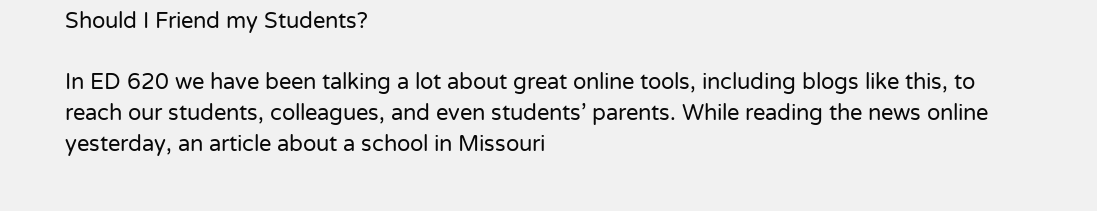Should I Friend my Students?

In ED 620 we have been talking a lot about great online tools, including blogs like this, to reach our students, colleagues, and even students’ parents. While reading the news online yesterday, an article about a school in Missouri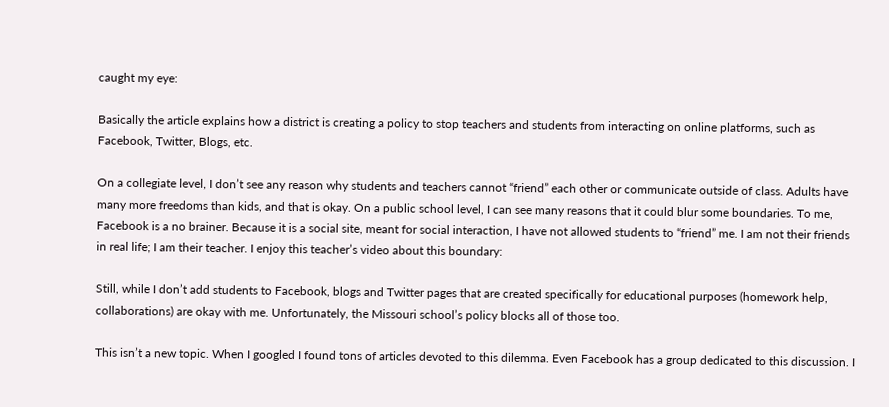caught my eye:

Basically the article explains how a district is creating a policy to stop teachers and students from interacting on online platforms, such as Facebook, Twitter, Blogs, etc.

On a collegiate level, I don’t see any reason why students and teachers cannot “friend” each other or communicate outside of class. Adults have many more freedoms than kids, and that is okay. On a public school level, I can see many reasons that it could blur some boundaries. To me, Facebook is a no brainer. Because it is a social site, meant for social interaction, I have not allowed students to “friend” me. I am not their friends in real life; I am their teacher. I enjoy this teacher’s video about this boundary:

Still, while I don’t add students to Facebook, blogs and Twitter pages that are created specifically for educational purposes (homework help, collaborations) are okay with me. Unfortunately, the Missouri school’s policy blocks all of those too.

This isn’t a new topic. When I googled I found tons of articles devoted to this dilemma. Even Facebook has a group dedicated to this discussion. I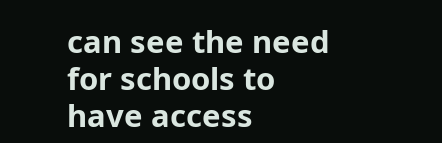can see the need for schools to have access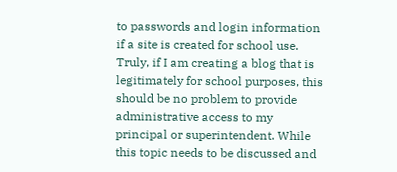to passwords and login information if a site is created for school use. Truly, if I am creating a blog that is legitimately for school purposes, this should be no problem to provide administrative access to my principal or superintendent. While this topic needs to be discussed and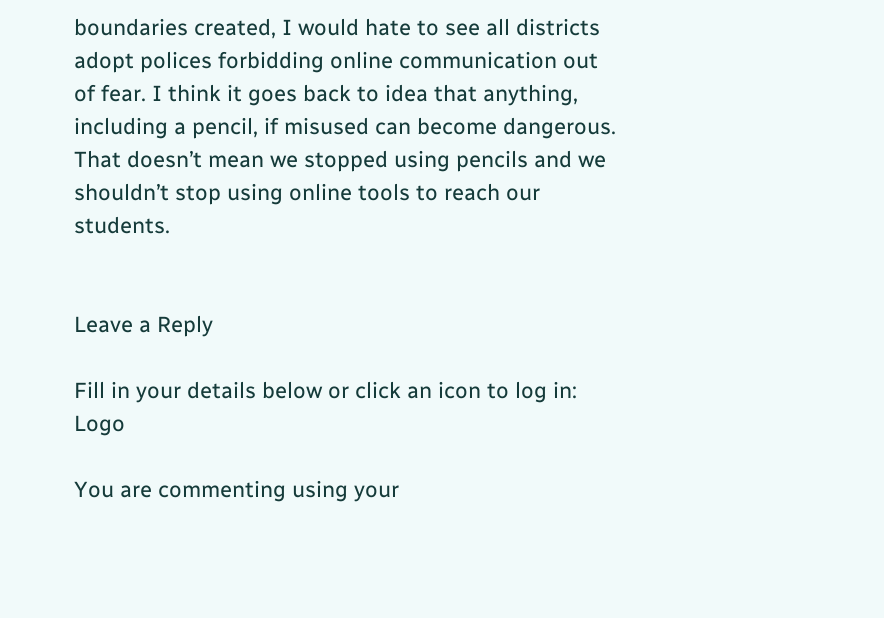boundaries created, I would hate to see all districts adopt polices forbidding online communication out of fear. I think it goes back to idea that anything, including a pencil, if misused can become dangerous. That doesn’t mean we stopped using pencils and we shouldn’t stop using online tools to reach our students.


Leave a Reply

Fill in your details below or click an icon to log in: Logo

You are commenting using your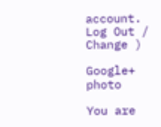account. Log Out /  Change )

Google+ photo

You are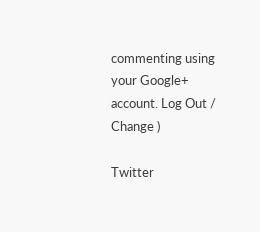commenting using your Google+ account. Log Out /  Change )

Twitter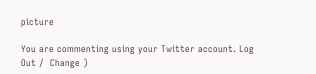picture

You are commenting using your Twitter account. Log Out /  Change )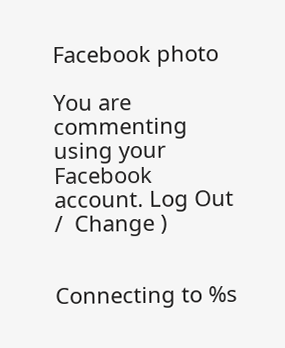Facebook photo

You are commenting using your Facebook account. Log Out /  Change )


Connecting to %s